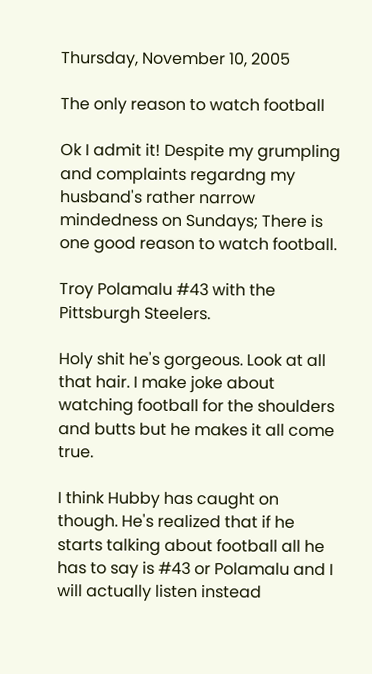Thursday, November 10, 2005

The only reason to watch football

Ok I admit it! Despite my grumpling and complaints regardng my husband's rather narrow mindedness on Sundays; There is one good reason to watch football.

Troy Polamalu #43 with the Pittsburgh Steelers.

Holy shit he's gorgeous. Look at all that hair. I make joke about watching football for the shoulders and butts but he makes it all come true.

I think Hubby has caught on though. He's realized that if he starts talking about football all he has to say is #43 or Polamalu and I will actually listen instead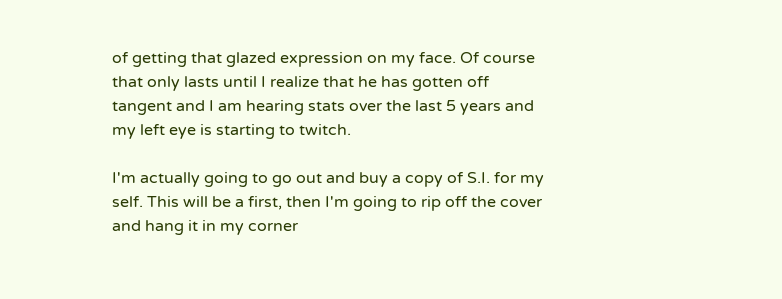of getting that glazed expression on my face. Of course that only lasts until I realize that he has gotten off tangent and I am hearing stats over the last 5 years and my left eye is starting to twitch.

I'm actually going to go out and buy a copy of S.I. for my self. This will be a first, then I'm going to rip off the cover and hang it in my corner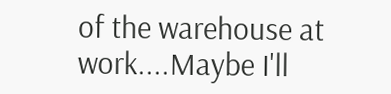of the warehouse at work....Maybe I'll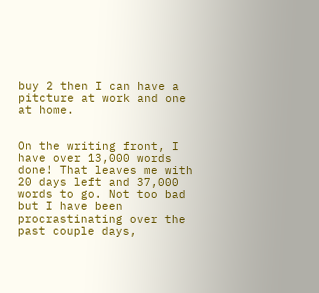buy 2 then I can have a pitcture at work and one at home.


On the writing front, I have over 13,000 words done! That leaves me with 20 days left and 37,000 words to go. Not too bad but I have been procrastinating over the past couple days,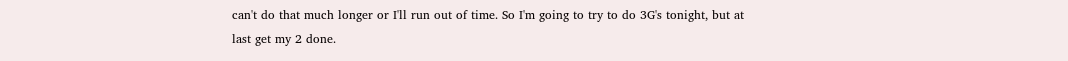can't do that much longer or I'll run out of time. So I'm going to try to do 3G's tonight, but at last get my 2 done.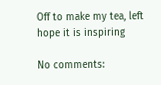Off to make my tea, left hope it is inspiring

No comments: